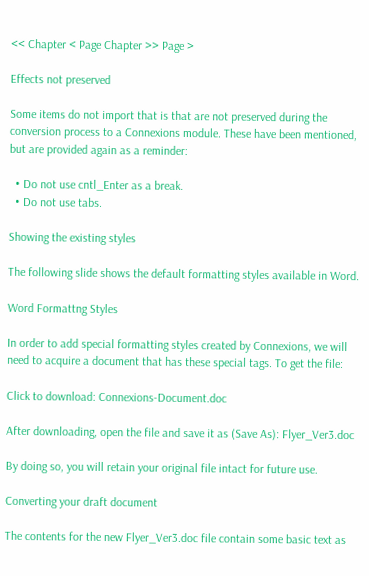<< Chapter < Page Chapter >> Page >

Effects not preserved

Some items do not import that is that are not preserved during the conversion process to a Connexions module. These have been mentioned, but are provided again as a reminder:

  • Do not use cntl_Enter as a break.
  • Do not use tabs.

Showing the existing styles

The following slide shows the default formatting styles available in Word.

Word Formattng Styles

In order to add special formatting styles created by Connexions, we will need to acquire a document that has these special tags. To get the file:

Click to download: Connexions-Document.doc

After downloading, open the file and save it as (Save As): Flyer_Ver3.doc

By doing so, you will retain your original file intact for future use.

Converting your draft document

The contents for the new Flyer_Ver3.doc file contain some basic text as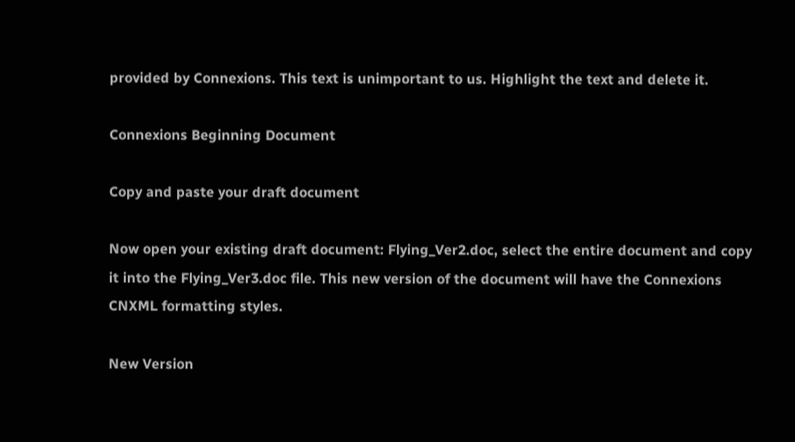provided by Connexions. This text is unimportant to us. Highlight the text and delete it.

Connexions Beginning Document

Copy and paste your draft document

Now open your existing draft document: Flying_Ver2.doc, select the entire document and copy it into the Flying_Ver3.doc file. This new version of the document will have the Connexions CNXML formatting styles.

New Version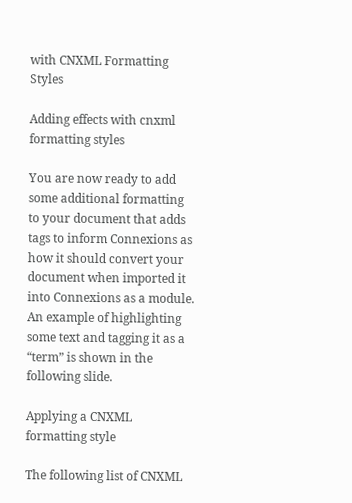with CNXML Formatting Styles

Adding effects with cnxml formatting styles

You are now ready to add some additional formatting to your document that adds tags to inform Connexions as how it should convert your document when imported it into Connexions as a module. An example of highlighting some text and tagging it as a “term” is shown in the following slide.

Applying a CNXML formatting style

The following list of CNXML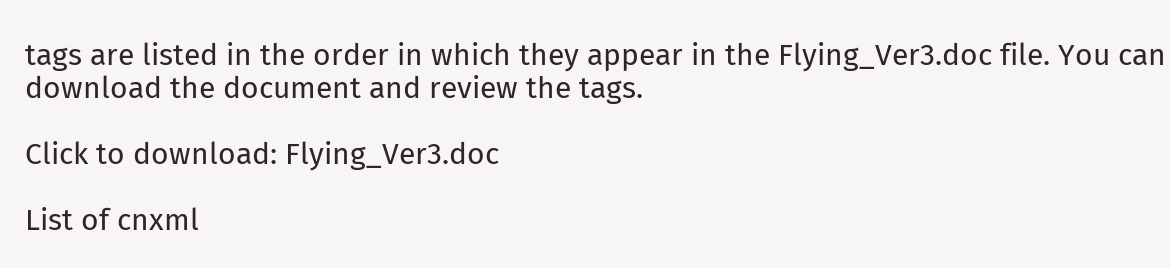tags are listed in the order in which they appear in the Flying_Ver3.doc file. You can download the document and review the tags.

Click to download: Flying_Ver3.doc

List of cnxml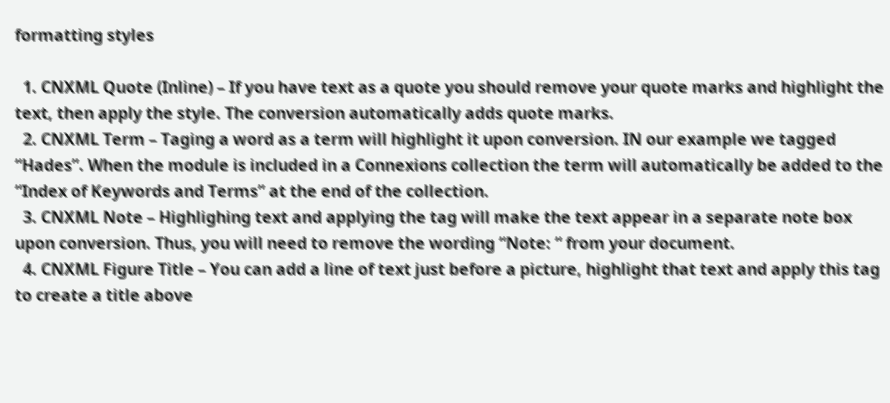formatting styles

  1. CNXML Quote (Inline) – If you have text as a quote you should remove your quote marks and highlight the text, then apply the style. The conversion automatically adds quote marks.
  2. CNXML Term – Taging a word as a term will highlight it upon conversion. IN our example we tagged “Hades”. When the module is included in a Connexions collection the term will automatically be added to the “Index of Keywords and Terms” at the end of the collection.
  3. CNXML Note – Highlighing text and applying the tag will make the text appear in a separate note box upon conversion. Thus, you will need to remove the wording “Note: “ from your document.
  4. CNXML Figure Title – You can add a line of text just before a picture, highlight that text and apply this tag to create a title above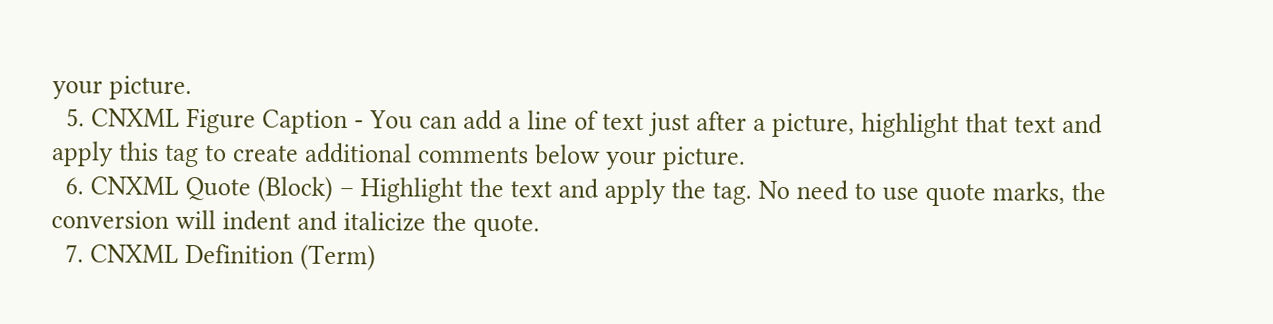your picture.
  5. CNXML Figure Caption - You can add a line of text just after a picture, highlight that text and apply this tag to create additional comments below your picture.
  6. CNXML Quote (Block) – Highlight the text and apply the tag. No need to use quote marks, the conversion will indent and italicize the quote.
  7. CNXML Definition (Term)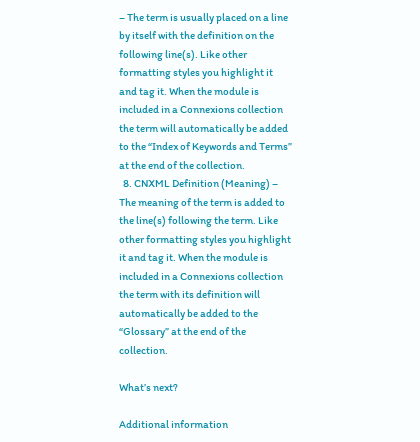– The term is usually placed on a line by itself with the definition on the following line(s). Like other formatting styles you highlight it and tag it. When the module is included in a Connexions collection the term will automatically be added to the “Index of Keywords and Terms” at the end of the collection.
  8. CNXML Definition (Meaning) – The meaning of the term is added to the line(s) following the term. Like other formatting styles you highlight it and tag it. When the module is included in a Connexions collection the term with its definition will automatically be added to the “Glossary” at the end of the collection.

What’s next?

Additional information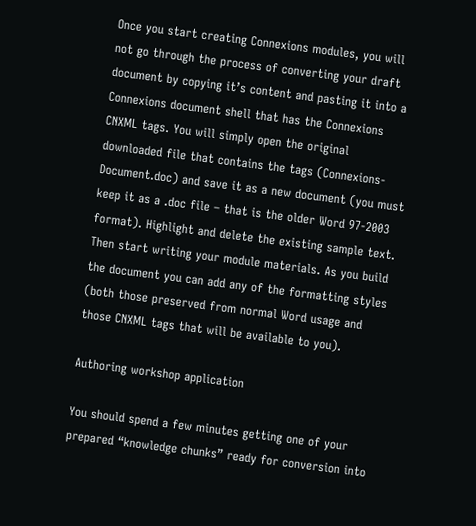Once you start creating Connexions modules, you will not go through the process of converting your draft document by copying it’s content and pasting it into a Connexions document shell that has the Connexions CNXML tags. You will simply open the original downloaded file that contains the tags (Connexions-Document.doc) and save it as a new document (you must keep it as a .doc file – that is the older Word 97-2003 format). Highlight and delete the existing sample text. Then start writing your module materials. As you build the document you can add any of the formatting styles (both those preserved from normal Word usage and those CNXML tags that will be available to you).

Authoring workshop application

You should spend a few minutes getting one of your prepared “knowledge chunks” ready for conversion into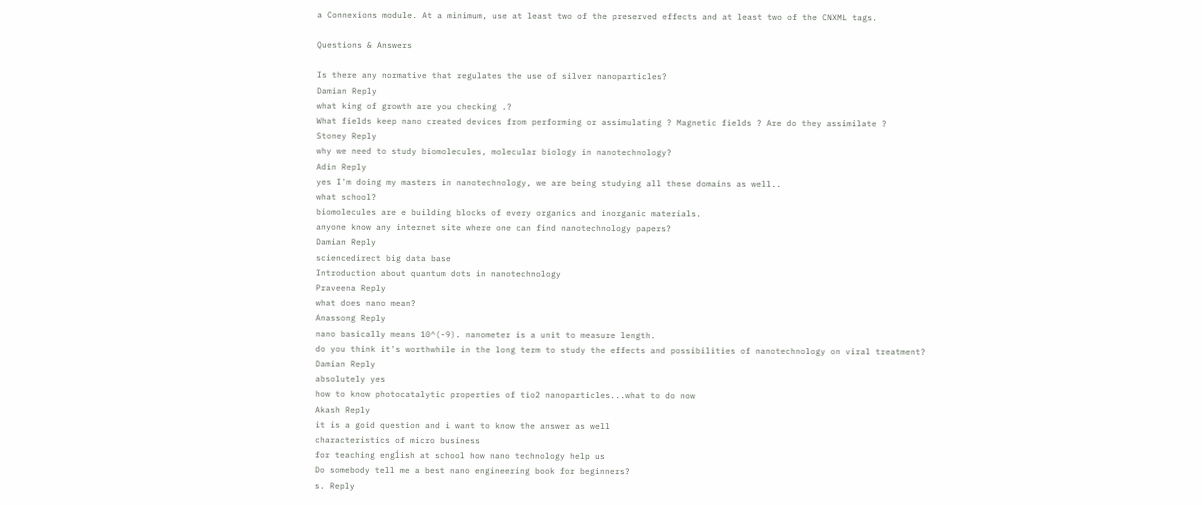a Connexions module. At a minimum, use at least two of the preserved effects and at least two of the CNXML tags.

Questions & Answers

Is there any normative that regulates the use of silver nanoparticles?
Damian Reply
what king of growth are you checking .?
What fields keep nano created devices from performing or assimulating ? Magnetic fields ? Are do they assimilate ?
Stoney Reply
why we need to study biomolecules, molecular biology in nanotechnology?
Adin Reply
yes I'm doing my masters in nanotechnology, we are being studying all these domains as well..
what school?
biomolecules are e building blocks of every organics and inorganic materials.
anyone know any internet site where one can find nanotechnology papers?
Damian Reply
sciencedirect big data base
Introduction about quantum dots in nanotechnology
Praveena Reply
what does nano mean?
Anassong Reply
nano basically means 10^(-9). nanometer is a unit to measure length.
do you think it's worthwhile in the long term to study the effects and possibilities of nanotechnology on viral treatment?
Damian Reply
absolutely yes
how to know photocatalytic properties of tio2 nanoparticles...what to do now
Akash Reply
it is a goid question and i want to know the answer as well
characteristics of micro business
for teaching engĺish at school how nano technology help us
Do somebody tell me a best nano engineering book for beginners?
s. Reply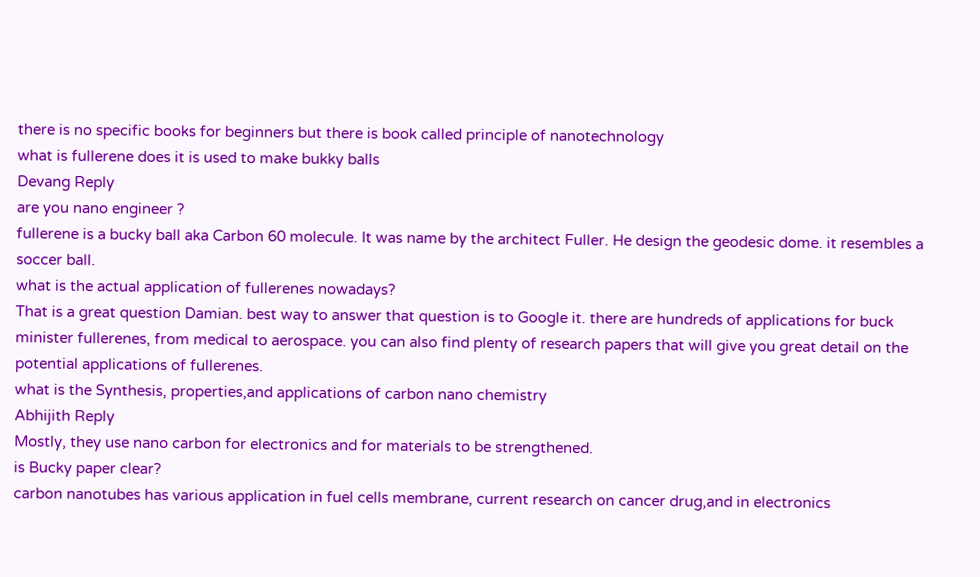there is no specific books for beginners but there is book called principle of nanotechnology
what is fullerene does it is used to make bukky balls
Devang Reply
are you nano engineer ?
fullerene is a bucky ball aka Carbon 60 molecule. It was name by the architect Fuller. He design the geodesic dome. it resembles a soccer ball.
what is the actual application of fullerenes nowadays?
That is a great question Damian. best way to answer that question is to Google it. there are hundreds of applications for buck minister fullerenes, from medical to aerospace. you can also find plenty of research papers that will give you great detail on the potential applications of fullerenes.
what is the Synthesis, properties,and applications of carbon nano chemistry
Abhijith Reply
Mostly, they use nano carbon for electronics and for materials to be strengthened.
is Bucky paper clear?
carbon nanotubes has various application in fuel cells membrane, current research on cancer drug,and in electronics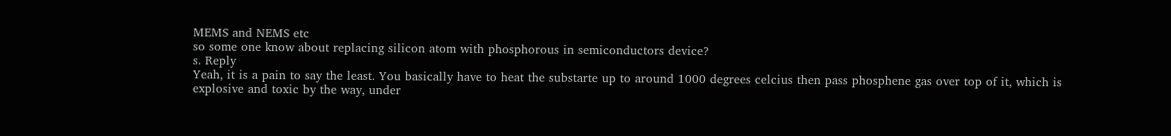MEMS and NEMS etc
so some one know about replacing silicon atom with phosphorous in semiconductors device?
s. Reply
Yeah, it is a pain to say the least. You basically have to heat the substarte up to around 1000 degrees celcius then pass phosphene gas over top of it, which is explosive and toxic by the way, under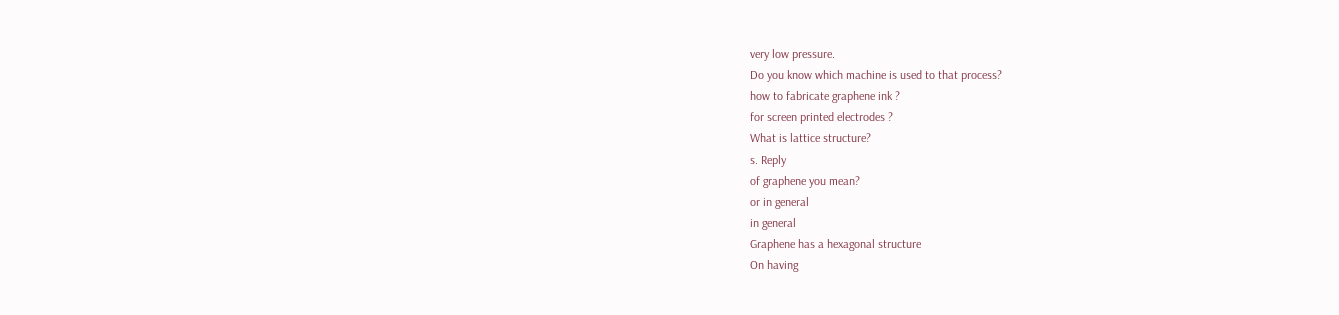very low pressure.
Do you know which machine is used to that process?
how to fabricate graphene ink ?
for screen printed electrodes ?
What is lattice structure?
s. Reply
of graphene you mean?
or in general
in general
Graphene has a hexagonal structure
On having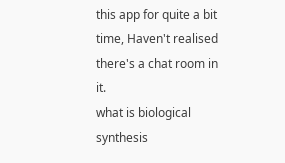this app for quite a bit time, Haven't realised there's a chat room in it.
what is biological synthesis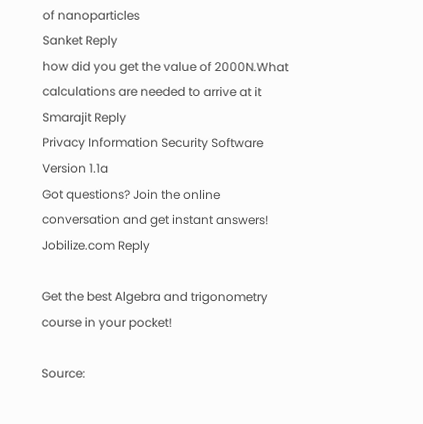of nanoparticles
Sanket Reply
how did you get the value of 2000N.What calculations are needed to arrive at it
Smarajit Reply
Privacy Information Security Software Version 1.1a
Got questions? Join the online conversation and get instant answers!
Jobilize.com Reply

Get the best Algebra and trigonometry course in your pocket!

Source: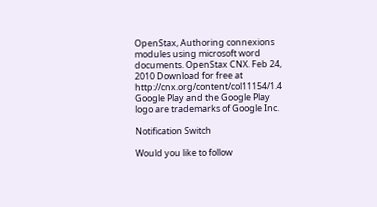OpenStax, Authoring connexions modules using microsoft word documents. OpenStax CNX. Feb 24, 2010 Download for free at http://cnx.org/content/col11154/1.4
Google Play and the Google Play logo are trademarks of Google Inc.

Notification Switch

Would you like to follow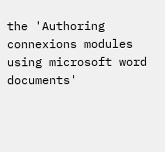the 'Authoring connexions modules using microsoft word documents'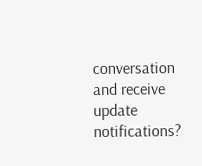conversation and receive update notifications?